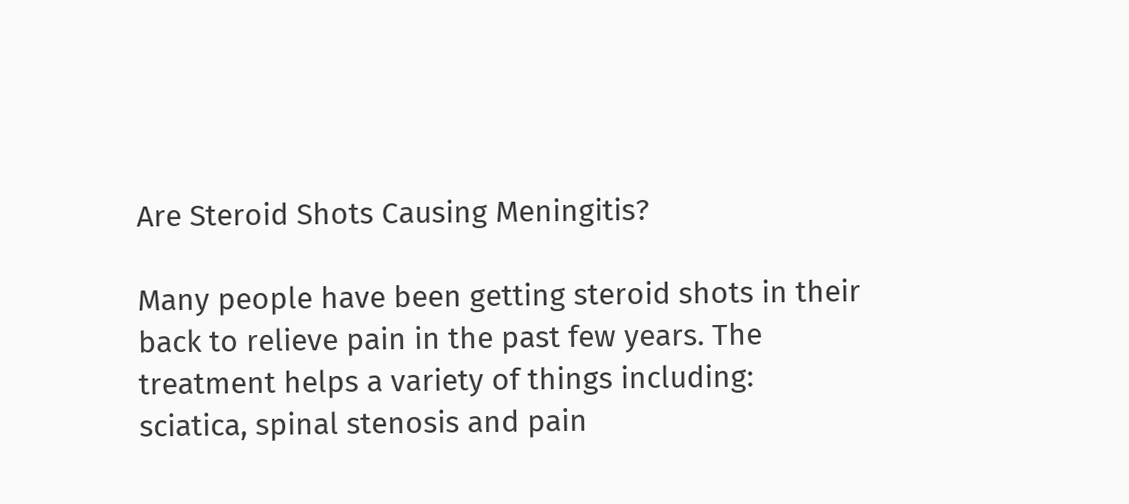Are Steroid Shots Causing Meningitis?

Many people have been getting steroid shots in their back to relieve pain in the past few years. The treatment helps a variety of things including: sciatica, spinal stenosis and pain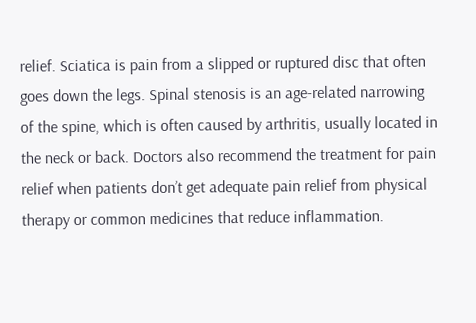relief. Sciatica is pain from a slipped or ruptured disc that often goes down the legs. Spinal stenosis is an age-related narrowing of the spine, which is often caused by arthritis, usually located in the neck or back. Doctors also recommend the treatment for pain relief when patients don’t get adequate pain relief from physical therapy or common medicines that reduce inflammation.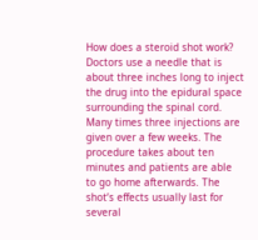How does a steroid shot work?
Doctors use a needle that is about three inches long to inject the drug into the epidural space surrounding the spinal cord. Many times three injections are given over a few weeks. The procedure takes about ten minutes and patients are able to go home afterwards. The shot’s effects usually last for several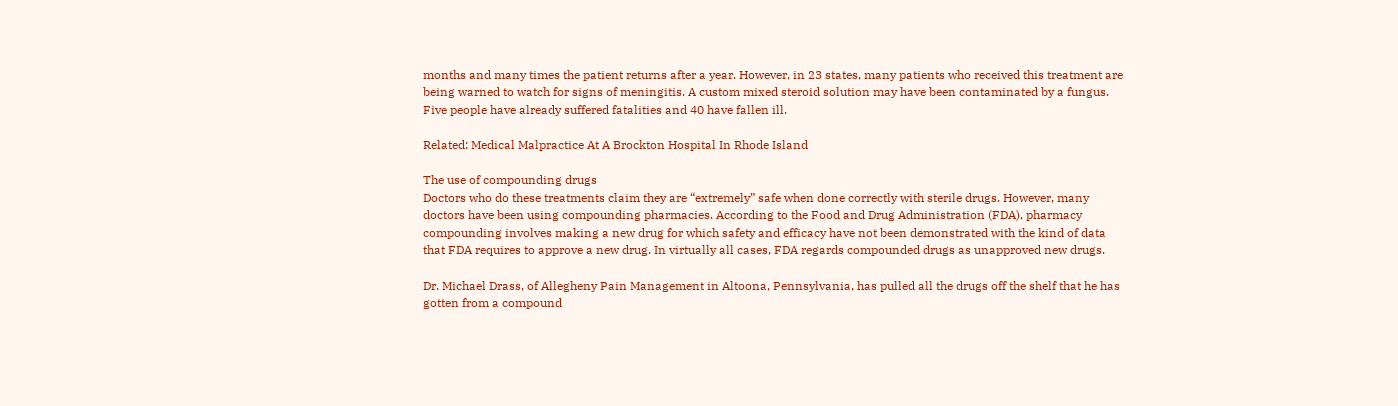months and many times the patient returns after a year. However, in 23 states, many patients who received this treatment are being warned to watch for signs of meningitis. A custom mixed steroid solution may have been contaminated by a fungus. Five people have already suffered fatalities and 40 have fallen ill.

Related: Medical Malpractice At A Brockton Hospital In Rhode Island

The use of compounding drugs
Doctors who do these treatments claim they are “extremely” safe when done correctly with sterile drugs. However, many doctors have been using compounding pharmacies. According to the Food and Drug Administration (FDA), pharmacy compounding involves making a new drug for which safety and efficacy have not been demonstrated with the kind of data that FDA requires to approve a new drug. In virtually all cases, FDA regards compounded drugs as unapproved new drugs.

Dr. Michael Drass, of Allegheny Pain Management in Altoona, Pennsylvania, has pulled all the drugs off the shelf that he has gotten from a compound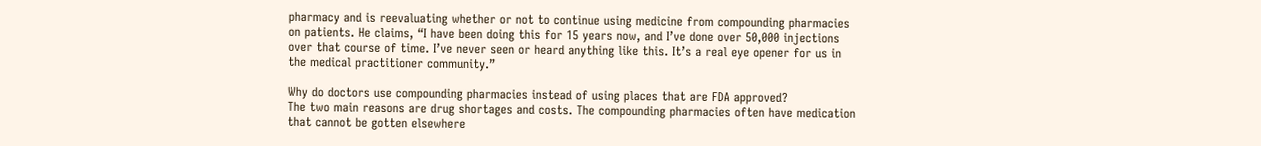pharmacy and is reevaluating whether or not to continue using medicine from compounding pharmacies on patients. He claims, “I have been doing this for 15 years now, and I’ve done over 50,000 injections over that course of time. I’ve never seen or heard anything like this. It’s a real eye opener for us in the medical practitioner community.”

Why do doctors use compounding pharmacies instead of using places that are FDA approved?
The two main reasons are drug shortages and costs. The compounding pharmacies often have medication that cannot be gotten elsewhere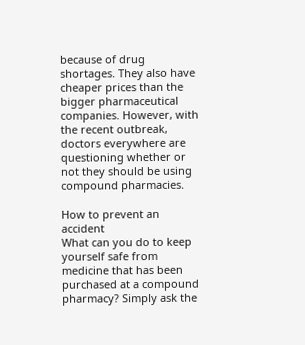because of drug shortages. They also have cheaper prices than the bigger pharmaceutical companies. However, with the recent outbreak, doctors everywhere are questioning whether or not they should be using compound pharmacies.

How to prevent an accident
What can you do to keep yourself safe from medicine that has been purchased at a compound pharmacy? Simply ask the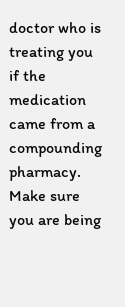doctor who is treating you if the medication came from a compounding pharmacy. Make sure you are being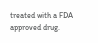treated with a FDA approved drug.